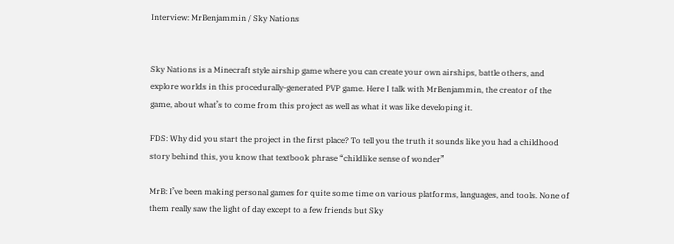Interview: MrBenjammin / Sky Nations


Sky Nations is a Minecraft style airship game where you can create your own airships, battle others, and explore worlds in this procedurally-generated PVP game. Here I talk with MrBenjammin, the creator of the game, about what’s to come from this project as well as what it was like developing it.

FDS: Why did you start the project in the first place? To tell you the truth it sounds like you had a childhood story behind this, you know that textbook phrase “childlike sense of wonder”

MrB: I’ve been making personal games for quite some time on various platforms, languages, and tools. None of them really saw the light of day except to a few friends but Sky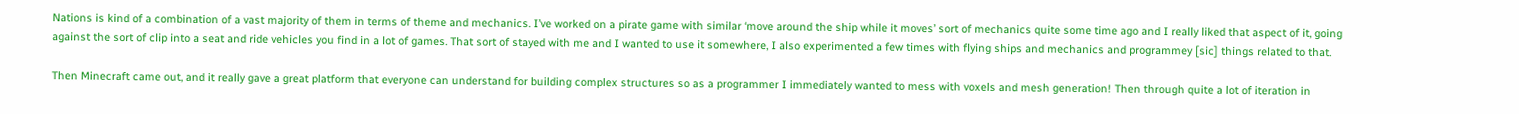Nations is kind of a combination of a vast majority of them in terms of theme and mechanics. I’ve worked on a pirate game with similar ‘move around the ship while it moves’ sort of mechanics quite some time ago and I really liked that aspect of it, going against the sort of clip into a seat and ride vehicles you find in a lot of games. That sort of stayed with me and I wanted to use it somewhere, I also experimented a few times with flying ships and mechanics and programmey [sic] things related to that.

Then Minecraft came out, and it really gave a great platform that everyone can understand for building complex structures so as a programmer I immediately wanted to mess with voxels and mesh generation! Then through quite a lot of iteration in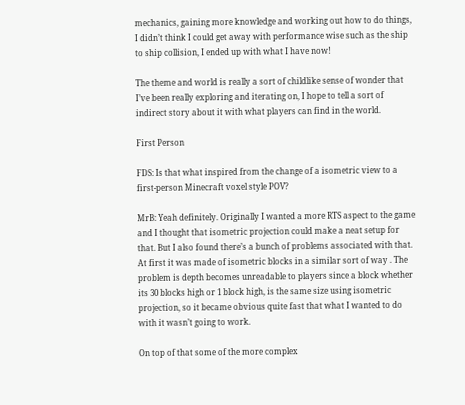mechanics, gaining more knowledge and working out how to do things, I didn’t think I could get away with performance wise such as the ship to ship collision, I ended up with what I have now!

The theme and world is really a sort of childlike sense of wonder that I’ve been really exploring and iterating on, I hope to tell a sort of indirect story about it with what players can find in the world.

First Person

FDS: Is that what inspired from the change of a isometric view to a first-person Minecraft voxel style POV?

MrB: Yeah definitely. Originally I wanted a more RTS aspect to the game and I thought that isometric projection could make a neat setup for that. But I also found there’s a bunch of problems associated with that. At first it was made of isometric blocks in a similar sort of way . The problem is depth becomes unreadable to players since a block whether its 30 blocks high or 1 block high, is the same size using isometric projection, so it became obvious quite fast that what I wanted to do with it wasn’t going to work.

On top of that some of the more complex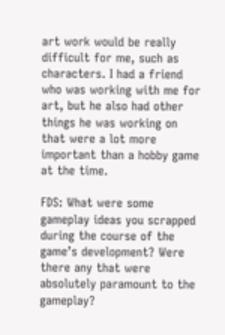art work would be really difficult for me, such as characters. I had a friend who was working with me for art, but he also had other things he was working on that were a lot more important than a hobby game at the time.

FDS: What were some gameplay ideas you scrapped during the course of the game’s development? Were there any that were absolutely paramount to the gameplay?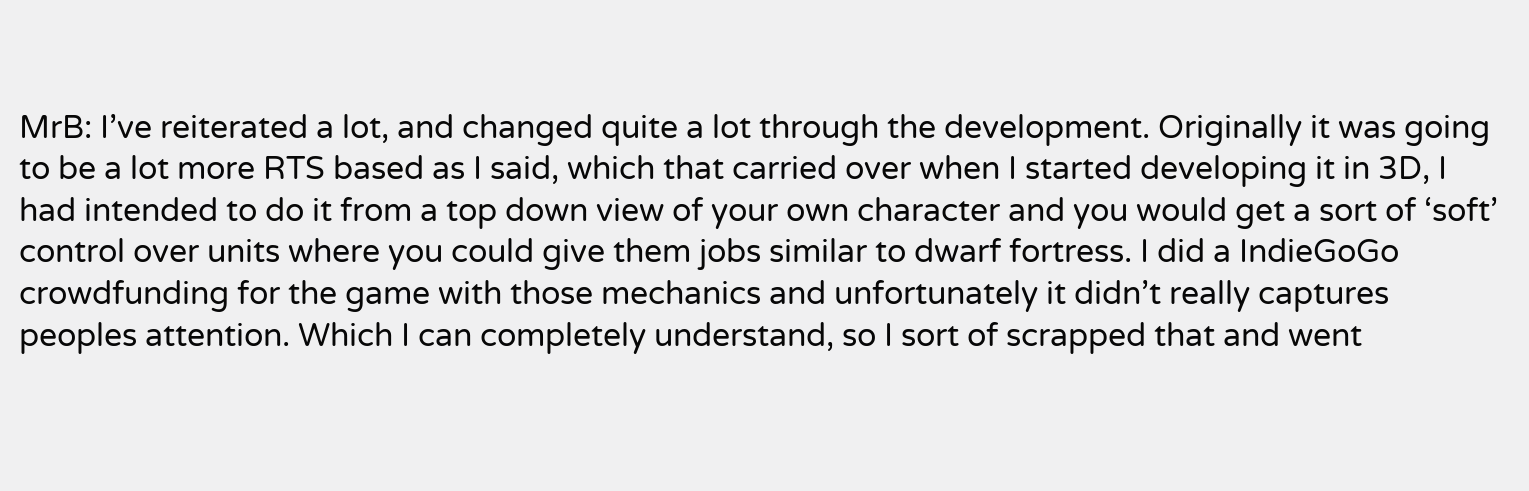MrB: I’ve reiterated a lot, and changed quite a lot through the development. Originally it was going to be a lot more RTS based as I said, which that carried over when I started developing it in 3D, I had intended to do it from a top down view of your own character and you would get a sort of ‘soft’ control over units where you could give them jobs similar to dwarf fortress. I did a IndieGoGo crowdfunding for the game with those mechanics and unfortunately it didn’t really captures peoples attention. Which I can completely understand, so I sort of scrapped that and went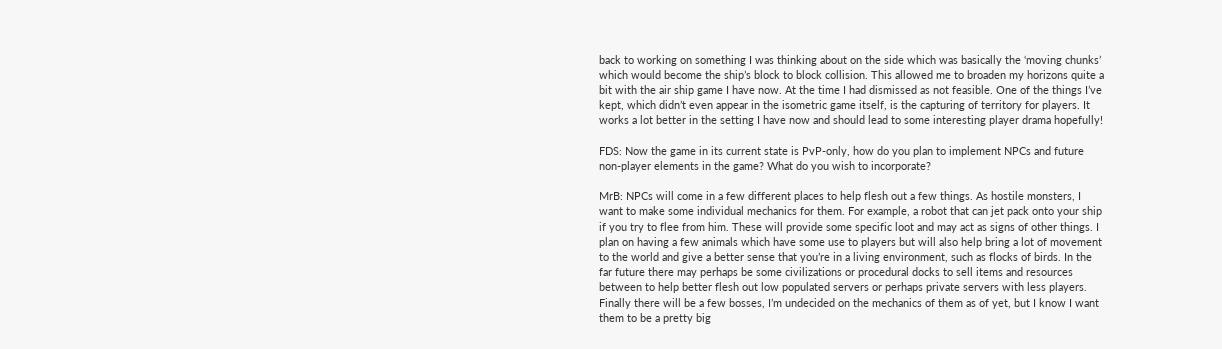back to working on something I was thinking about on the side which was basically the ‘moving chunks’ which would become the ship’s block to block collision. This allowed me to broaden my horizons quite a bit with the air ship game I have now. At the time I had dismissed as not feasible. One of the things I’ve kept, which didn’t even appear in the isometric game itself, is the capturing of territory for players. It works a lot better in the setting I have now and should lead to some interesting player drama hopefully!

FDS: Now the game in its current state is PvP-only, how do you plan to implement NPCs and future non-player elements in the game? What do you wish to incorporate?

MrB: NPCs will come in a few different places to help flesh out a few things. As hostile monsters, I want to make some individual mechanics for them. For example, a robot that can jet pack onto your ship if you try to flee from him. These will provide some specific loot and may act as signs of other things. I plan on having a few animals which have some use to players but will also help bring a lot of movement to the world and give a better sense that you’re in a living environment, such as flocks of birds. In the far future there may perhaps be some civilizations or procedural docks to sell items and resources between to help better flesh out low populated servers or perhaps private servers with less players. Finally there will be a few bosses, I’m undecided on the mechanics of them as of yet, but I know I want them to be a pretty big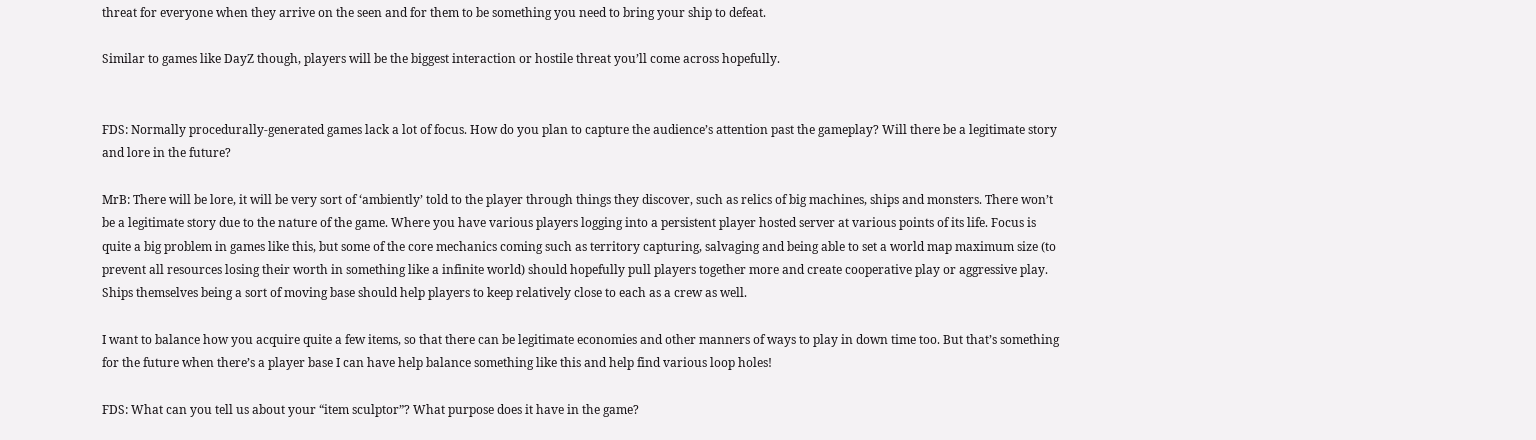threat for everyone when they arrive on the seen and for them to be something you need to bring your ship to defeat.

Similar to games like DayZ though, players will be the biggest interaction or hostile threat you’ll come across hopefully.


FDS: Normally procedurally-generated games lack a lot of focus. How do you plan to capture the audience’s attention past the gameplay? Will there be a legitimate story and lore in the future?

MrB: There will be lore, it will be very sort of ‘ambiently’ told to the player through things they discover, such as relics of big machines, ships and monsters. There won’t be a legitimate story due to the nature of the game. Where you have various players logging into a persistent player hosted server at various points of its life. Focus is quite a big problem in games like this, but some of the core mechanics coming such as territory capturing, salvaging and being able to set a world map maximum size (to prevent all resources losing their worth in something like a infinite world) should hopefully pull players together more and create cooperative play or aggressive play. Ships themselves being a sort of moving base should help players to keep relatively close to each as a crew as well.

I want to balance how you acquire quite a few items, so that there can be legitimate economies and other manners of ways to play in down time too. But that’s something for the future when there’s a player base I can have help balance something like this and help find various loop holes!

FDS: What can you tell us about your “item sculptor”? What purpose does it have in the game?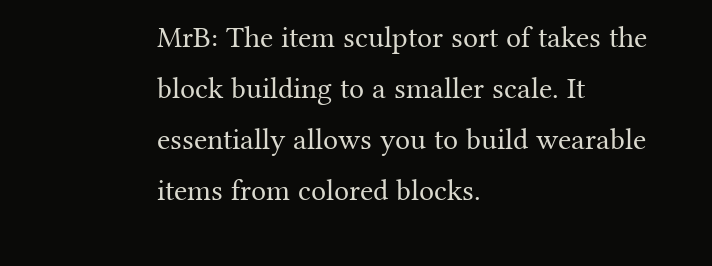MrB: The item sculptor sort of takes the block building to a smaller scale. It essentially allows you to build wearable items from colored blocks.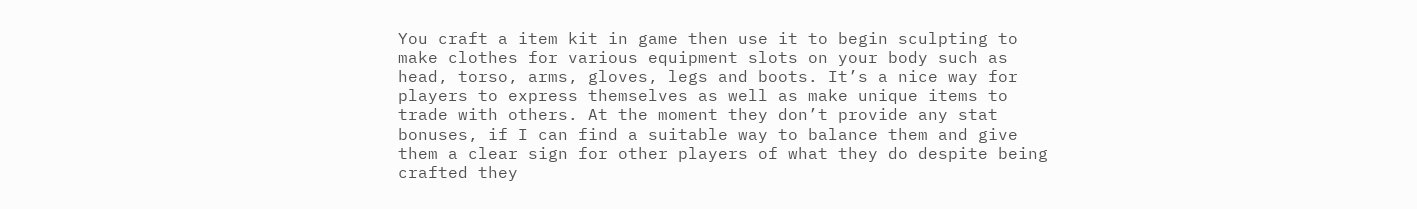You craft a item kit in game then use it to begin sculpting to make clothes for various equipment slots on your body such as head, torso, arms, gloves, legs and boots. It’s a nice way for players to express themselves as well as make unique items to trade with others. At the moment they don’t provide any stat bonuses, if I can find a suitable way to balance them and give them a clear sign for other players of what they do despite being crafted they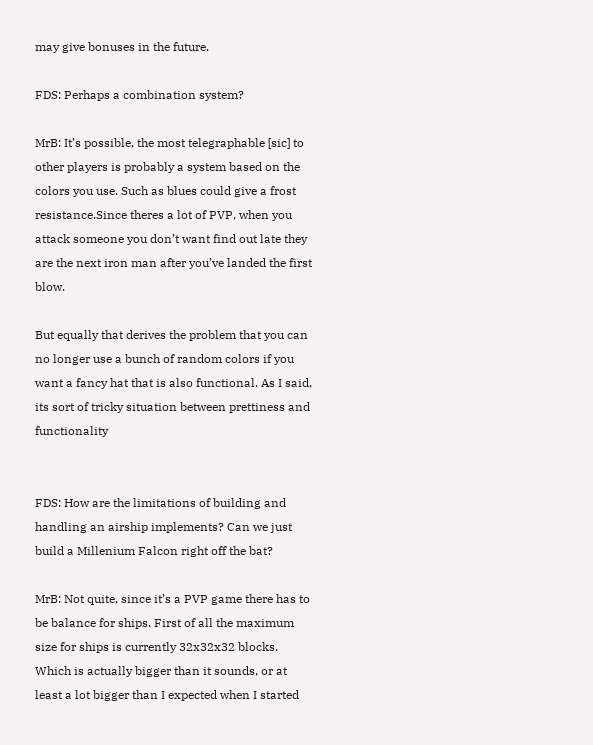may give bonuses in the future.

FDS: Perhaps a combination system?

MrB: It’s possible, the most telegraphable [sic] to other players is probably a system based on the colors you use. Such as blues could give a frost resistance.Since theres a lot of PVP, when you attack someone you don’t want find out late they are the next iron man after you’ve landed the first blow.

But equally that derives the problem that you can no longer use a bunch of random colors if you want a fancy hat that is also functional. As I said, its sort of tricky situation between prettiness and functionality


FDS: How are the limitations of building and handling an airship implements? Can we just build a Millenium Falcon right off the bat?

MrB: Not quite, since it’s a PVP game there has to be balance for ships. First of all the maximum size for ships is currently 32x32x32 blocks. Which is actually bigger than it sounds, or at least a lot bigger than I expected when I started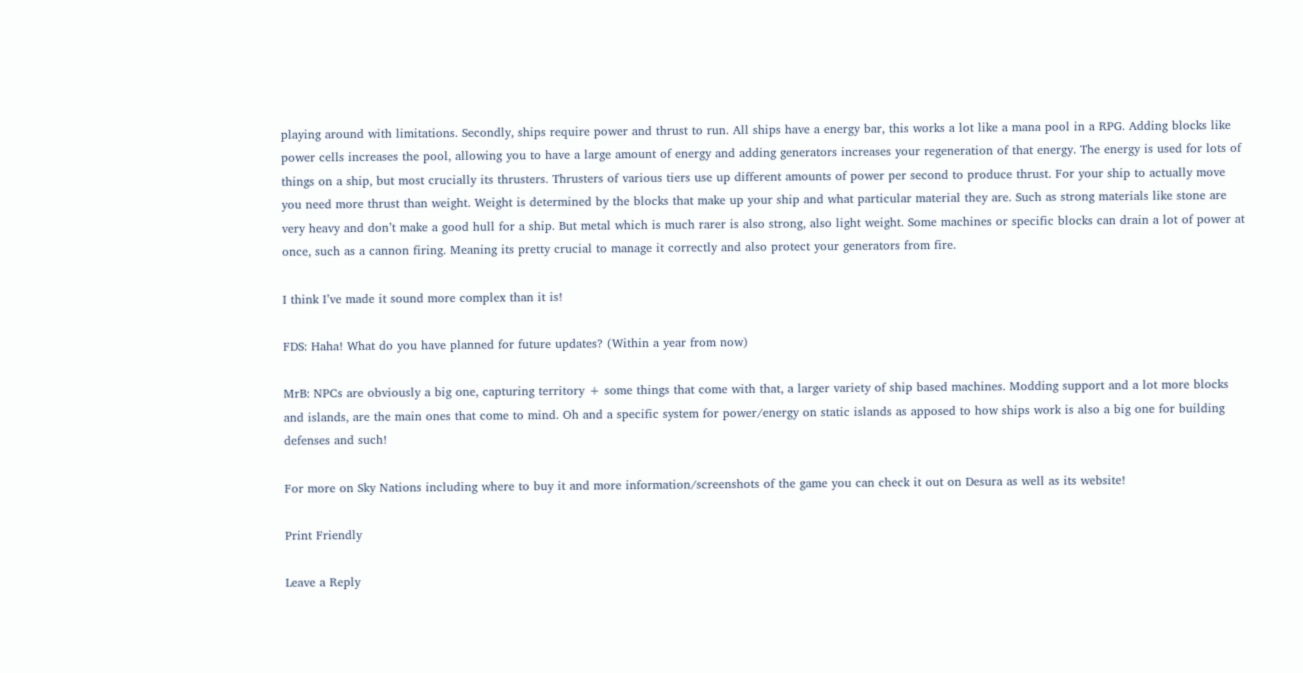playing around with limitations. Secondly, ships require power and thrust to run. All ships have a energy bar, this works a lot like a mana pool in a RPG. Adding blocks like power cells increases the pool, allowing you to have a large amount of energy and adding generators increases your regeneration of that energy. The energy is used for lots of things on a ship, but most crucially its thrusters. Thrusters of various tiers use up different amounts of power per second to produce thrust. For your ship to actually move you need more thrust than weight. Weight is determined by the blocks that make up your ship and what particular material they are. Such as strong materials like stone are very heavy and don’t make a good hull for a ship. But metal which is much rarer is also strong, also light weight. Some machines or specific blocks can drain a lot of power at once, such as a cannon firing. Meaning its pretty crucial to manage it correctly and also protect your generators from fire.

I think I’ve made it sound more complex than it is!

FDS: Haha! What do you have planned for future updates? (Within a year from now)

MrB: NPCs are obviously a big one, capturing territory + some things that come with that, a larger variety of ship based machines. Modding support and a lot more blocks and islands, are the main ones that come to mind. Oh and a specific system for power/energy on static islands as apposed to how ships work is also a big one for building defenses and such!

For more on Sky Nations including where to buy it and more information/screenshots of the game you can check it out on Desura as well as its website!

Print Friendly

Leave a Reply